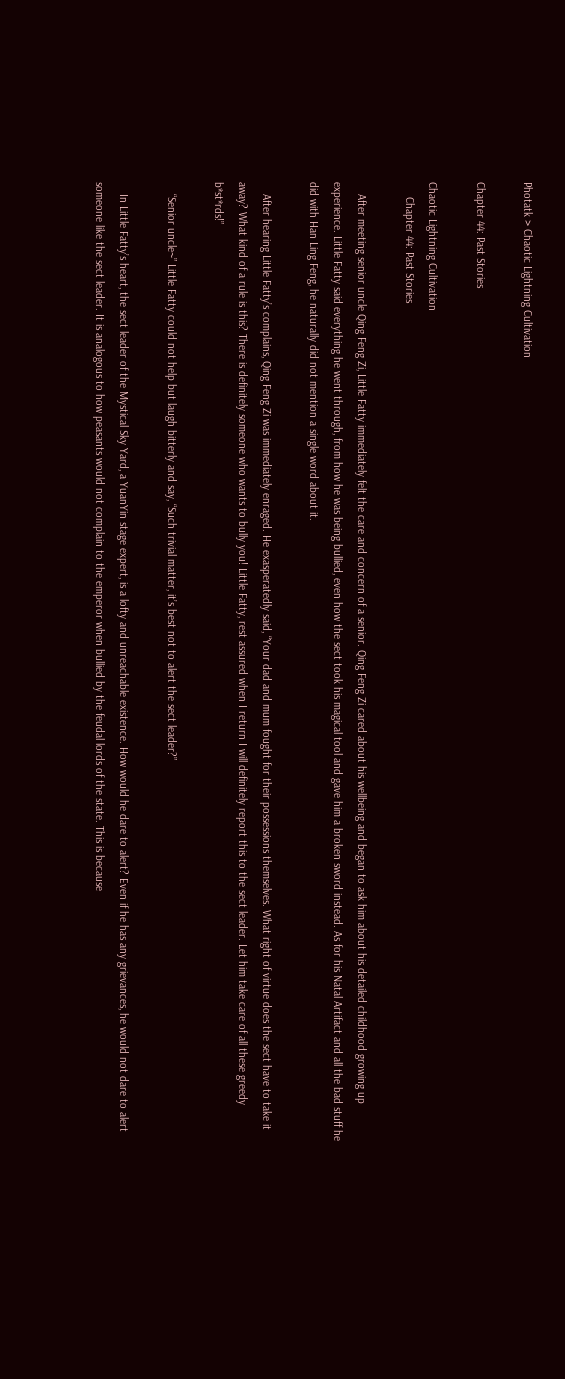Photatk > Chaotic Lightning Cultivation

Chapter 44: Past Stories

Chaotic Lightning Cultivation
     Chapter 44: Past Stories

    After meeting senior uncle Qing Feng Zi, Little Fatty immediately felt the care and concern of a senior. Qing Feng Zi cared about his wellbeing and began to ask him about his detailed childhood growing up experience. Little Fatty said everything he went through, from how he was being bullied, even how the sect took his magical tool and gave him a broken sword instead. As for his Natal Artifact and all the bad stuff he did with Han Ling Feng, he naturally did not mention a single word about it.

    After hearing Little Fatty’s complains, Qing Feng Zi was immediately enraged. He exasperatedly said, “Your dad and mum fought for their possessions themselves. What right of virtue does the sect have to take it away? What kind of a rule is this? There is definitely someone who wants to bully you! Little Fatty, rest assured when I return I will definitely report this to the sect leader. Let him take care of all these greedy b*st*rds!”

    “Senior uncle~” Little Fatty could not help but laugh bitterly and say, “Such trivial matter, it’s best not to alert the sect leader?”

    In Little Fatty’s heart, the sect leader of the Mystical Sky Yard, a YuanYin stage expert, is a lofty and unreachable existence. How would he dare to alert? Even if he has any grievances, he would not dare to alert someone like the sect leader. It is analogous to how peasants would not complain to the emperor when bullied by the feudal lords of the state. This is because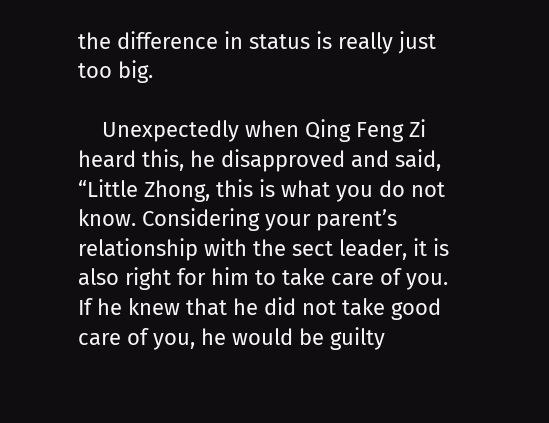the difference in status is really just too big.

    Unexpectedly when Qing Feng Zi heard this, he disapproved and said, “Little Zhong, this is what you do not know. Considering your parent’s relationship with the sect leader, it is also right for him to take care of you. If he knew that he did not take good care of you, he would be guilty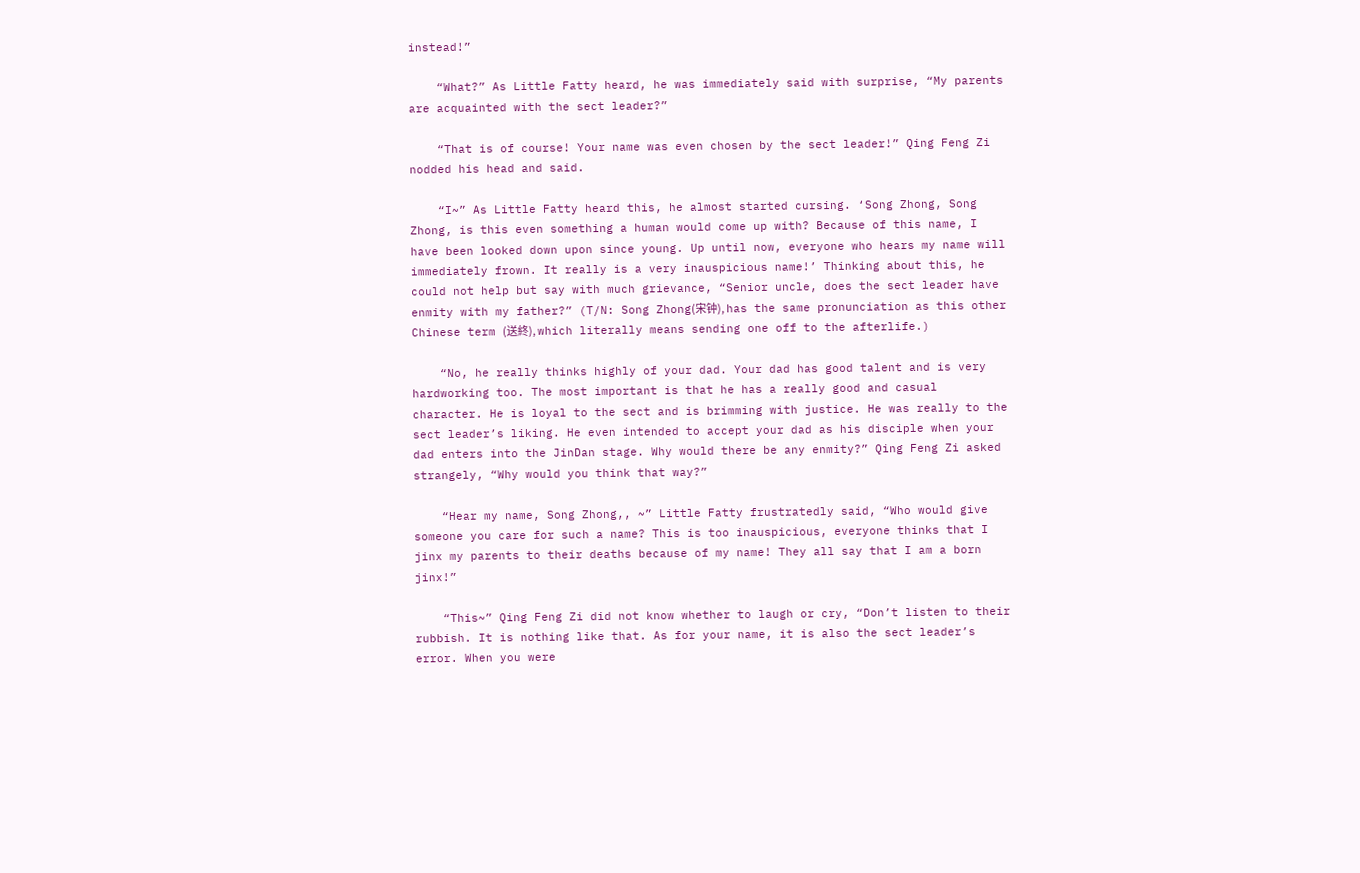instead!”

    “What?” As Little Fatty heard, he was immediately said with surprise, “My parents are acquainted with the sect leader?”

    “That is of course! Your name was even chosen by the sect leader!” Qing Feng Zi nodded his head and said.

    “I~” As Little Fatty heard this, he almost started cursing. ‘Song Zhong, Song Zhong, is this even something a human would come up with? Because of this name, I have been looked down upon since young. Up until now, everyone who hears my name will immediately frown. It really is a very inauspicious name!’ Thinking about this, he could not help but say with much grievance, “Senior uncle, does the sect leader have enmity with my father?” (T/N: Song Zhong(宋钟), has the same pronunciation as this other Chinese term (送終), which literally means sending one off to the afterlife.)

    “No, he really thinks highly of your dad. Your dad has good talent and is very hardworking too. The most important is that he has a really good and casual character. He is loyal to the sect and is brimming with justice. He was really to the sect leader’s liking. He even intended to accept your dad as his disciple when your dad enters into the JinDan stage. Why would there be any enmity?” Qing Feng Zi asked strangely, “Why would you think that way?”

    “Hear my name, Song Zhong,, ~” Little Fatty frustratedly said, “Who would give someone you care for such a name? This is too inauspicious, everyone thinks that I jinx my parents to their deaths because of my name! They all say that I am a born jinx!”

    “This~” Qing Feng Zi did not know whether to laugh or cry, “Don’t listen to their rubbish. It is nothing like that. As for your name, it is also the sect leader’s error. When you were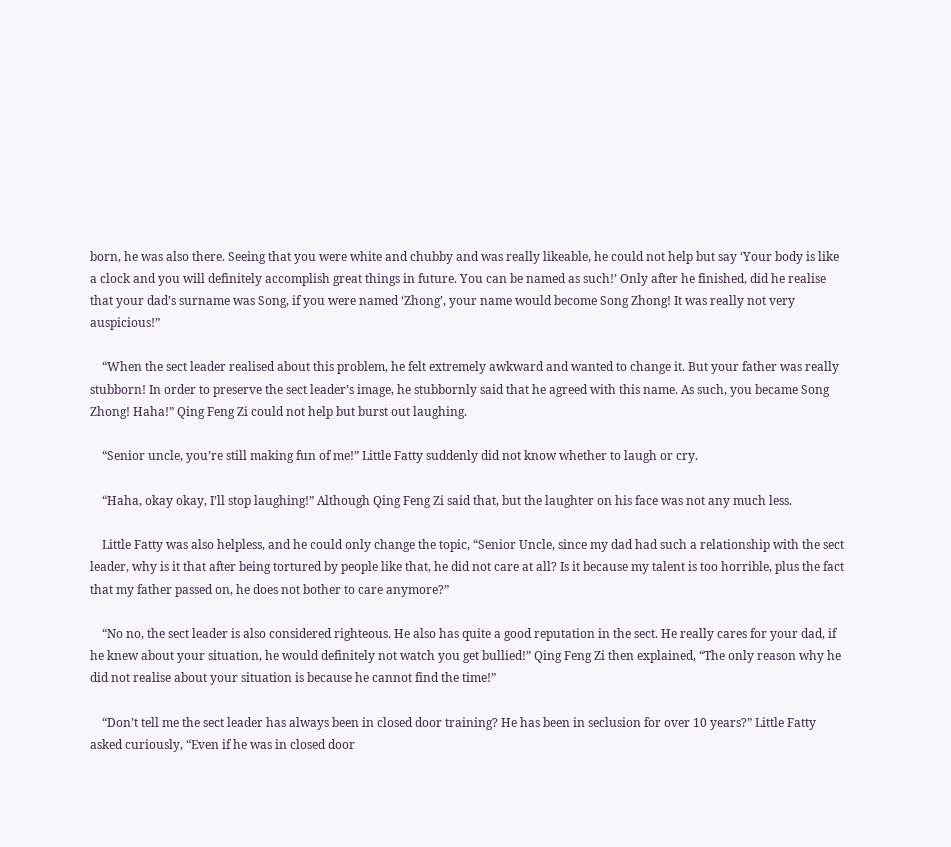born, he was also there. Seeing that you were white and chubby and was really likeable, he could not help but say ‘Your body is like a clock and you will definitely accomplish great things in future. You can be named as such!’ Only after he finished, did he realise that your dad’s surname was Song, if you were named ‘Zhong’, your name would become Song Zhong! It was really not very auspicious!”

    “When the sect leader realised about this problem, he felt extremely awkward and wanted to change it. But your father was really stubborn! In order to preserve the sect leader’s image, he stubbornly said that he agreed with this name. As such, you became Song Zhong! Haha!” Qing Feng Zi could not help but burst out laughing.

    “Senior uncle, you’re still making fun of me!” Little Fatty suddenly did not know whether to laugh or cry.

    “Haha, okay okay, I’ll stop laughing!” Although Qing Feng Zi said that, but the laughter on his face was not any much less.

    Little Fatty was also helpless, and he could only change the topic, “Senior Uncle, since my dad had such a relationship with the sect leader, why is it that after being tortured by people like that, he did not care at all? Is it because my talent is too horrible, plus the fact that my father passed on, he does not bother to care anymore?”

    “No no, the sect leader is also considered righteous. He also has quite a good reputation in the sect. He really cares for your dad, if he knew about your situation, he would definitely not watch you get bullied!” Qing Feng Zi then explained, “The only reason why he did not realise about your situation is because he cannot find the time!”

    “Don’t tell me the sect leader has always been in closed door training? He has been in seclusion for over 10 years?” Little Fatty asked curiously, “Even if he was in closed door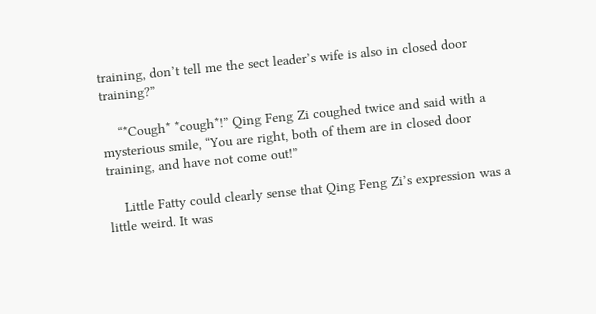training, don’t tell me the sect leader’s wife is also in closed door training?”

    “*Cough* *cough*!” Qing Feng Zi coughed twice and said with a mysterious smile, “You are right, both of them are in closed door training, and have not come out!”

    Little Fatty could clearly sense that Qing Feng Zi’s expression was a little weird. It was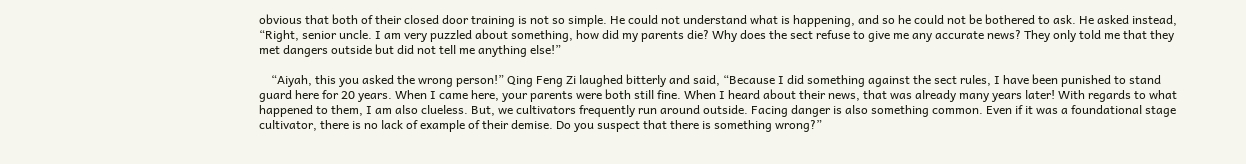obvious that both of their closed door training is not so simple. He could not understand what is happening, and so he could not be bothered to ask. He asked instead, “Right, senior uncle. I am very puzzled about something, how did my parents die? Why does the sect refuse to give me any accurate news? They only told me that they met dangers outside but did not tell me anything else!”

    “Aiyah, this you asked the wrong person!” Qing Feng Zi laughed bitterly and said, “Because I did something against the sect rules, I have been punished to stand guard here for 20 years. When I came here, your parents were both still fine. When I heard about their news, that was already many years later! With regards to what happened to them, I am also clueless. But, we cultivators frequently run around outside. Facing danger is also something common. Even if it was a foundational stage cultivator, there is no lack of example of their demise. Do you suspect that there is something wrong?”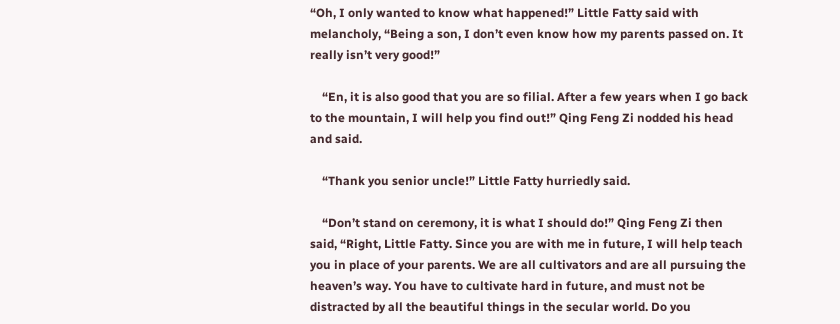“Oh, I only wanted to know what happened!” Little Fatty said with melancholy, “Being a son, I don’t even know how my parents passed on. It really isn’t very good!”

    “En, it is also good that you are so filial. After a few years when I go back to the mountain, I will help you find out!” Qing Feng Zi nodded his head and said.

    “Thank you senior uncle!” Little Fatty hurriedly said.

    “Don’t stand on ceremony, it is what I should do!” Qing Feng Zi then said, “Right, Little Fatty. Since you are with me in future, I will help teach you in place of your parents. We are all cultivators and are all pursuing the heaven’s way. You have to cultivate hard in future, and must not be distracted by all the beautiful things in the secular world. Do you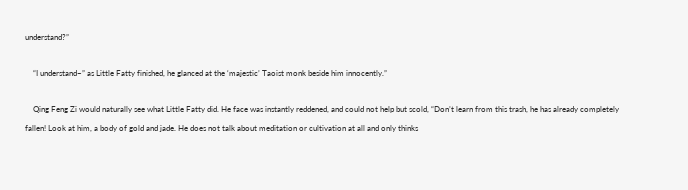understand?”

    “I understand~” as Little Fatty finished, he glanced at the ‘majestic’ Taoist monk beside him innocently.”

    Qing Feng Zi would naturally see what Little Fatty did. He face was instantly reddened, and could not help but scold, “Don’t learn from this trash, he has already completely fallen! Look at him, a body of gold and jade. He does not talk about meditation or cultivation at all and only thinks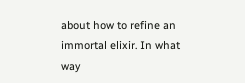about how to refine an immortal elixir. In what way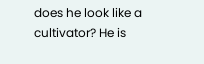does he look like a cultivator? He is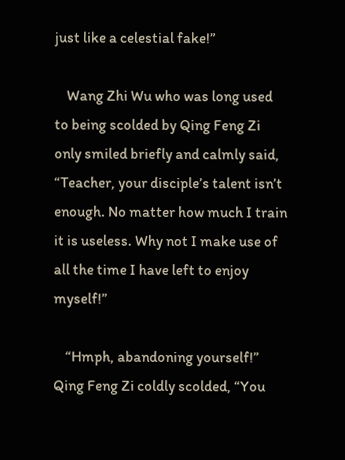just like a celestial fake!”

    Wang Zhi Wu who was long used to being scolded by Qing Feng Zi only smiled briefly and calmly said, “Teacher, your disciple’s talent isn’t enough. No matter how much I train it is useless. Why not I make use of all the time I have left to enjoy myself!”

    “Hmph, abandoning yourself!” Qing Feng Zi coldly scolded, “You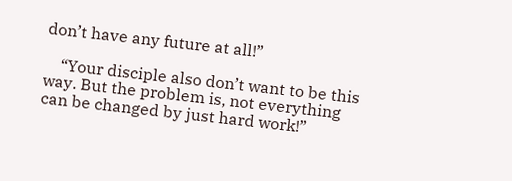don’t have any future at all!”

    “Your disciple also don’t want to be this way. But the problem is, not everything can be changed by just hard work!”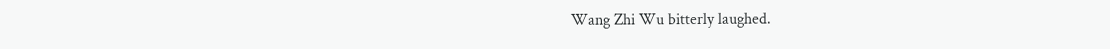Wang Zhi Wu bitterly laughed.